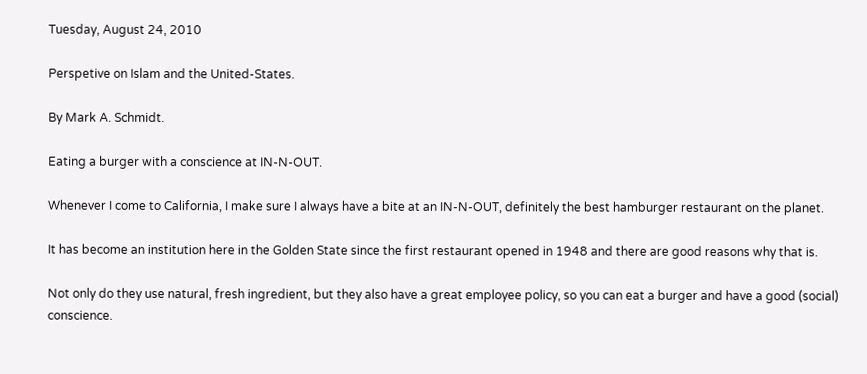Tuesday, August 24, 2010

Perspetive on Islam and the United-States.

By Mark A. Schmidt.

Eating a burger with a conscience at IN-N-OUT.

Whenever I come to California, I make sure I always have a bite at an IN-N-OUT, definitely the best hamburger restaurant on the planet.

It has become an institution here in the Golden State since the first restaurant opened in 1948 and there are good reasons why that is.

Not only do they use natural, fresh ingredient, but they also have a great employee policy, so you can eat a burger and have a good (social) conscience.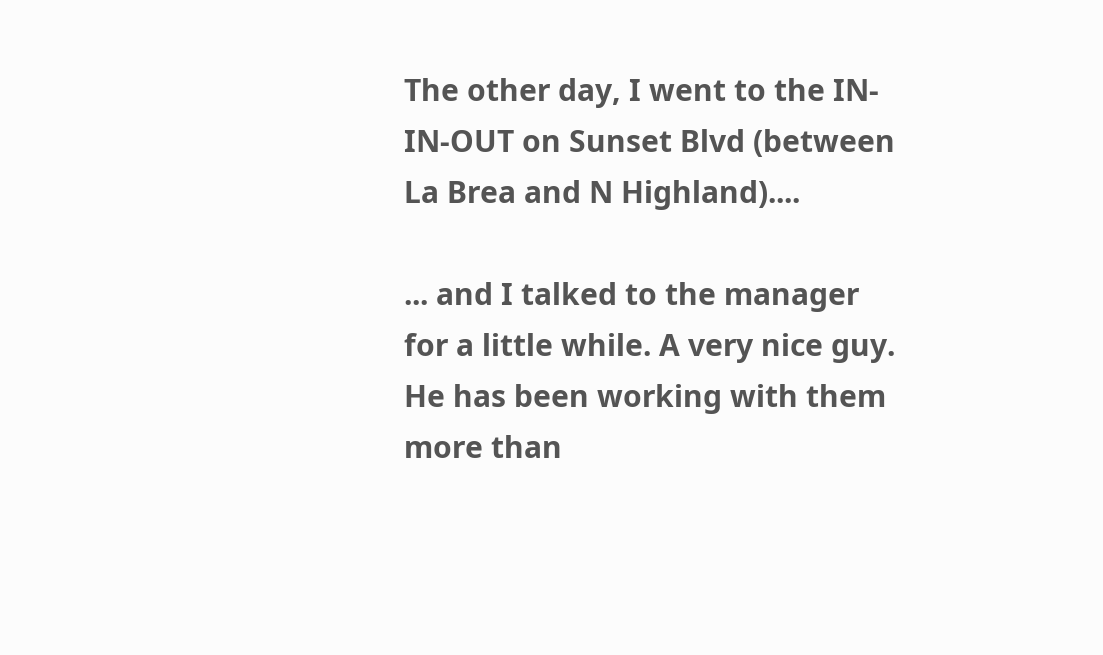The other day, I went to the IN-IN-OUT on Sunset Blvd (between La Brea and N Highland)....

... and I talked to the manager for a little while. A very nice guy. He has been working with them more than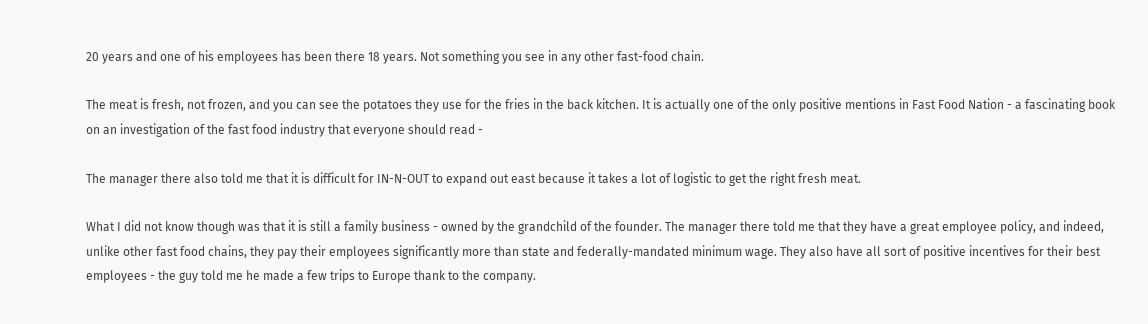20 years and one of his employees has been there 18 years. Not something you see in any other fast-food chain.

The meat is fresh, not frozen, and you can see the potatoes they use for the fries in the back kitchen. It is actually one of the only positive mentions in Fast Food Nation - a fascinating book on an investigation of the fast food industry that everyone should read -

The manager there also told me that it is difficult for IN-N-OUT to expand out east because it takes a lot of logistic to get the right fresh meat.

What I did not know though was that it is still a family business - owned by the grandchild of the founder. The manager there told me that they have a great employee policy, and indeed, unlike other fast food chains, they pay their employees significantly more than state and federally-mandated minimum wage. They also have all sort of positive incentives for their best employees - the guy told me he made a few trips to Europe thank to the company.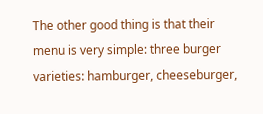The other good thing is that their menu is very simple: three burger varieties: hamburger, cheeseburger,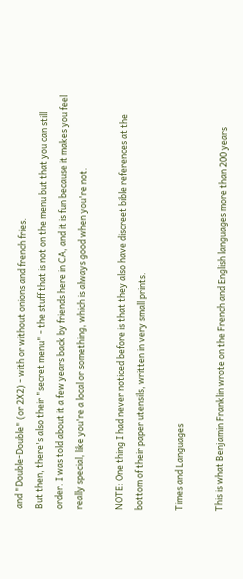and "Double-Double" (or 2X2) - with or without onions and french fries.
But then, there's also their "secret menu" - the stuff that is not on the menu but that you can still order. I was told about it a few years back by friends here in CA, and it is fun because it makes you feel really special, like you're a local or something, which is always good when you're not.

NOTE: One thing I had never noticed before is that they also have discreet bible references at the bottom of their paper utensils, written in very small prints.

Times and Languages

This is what Benjamin Franklin wrote on the French and English languages more than 200 years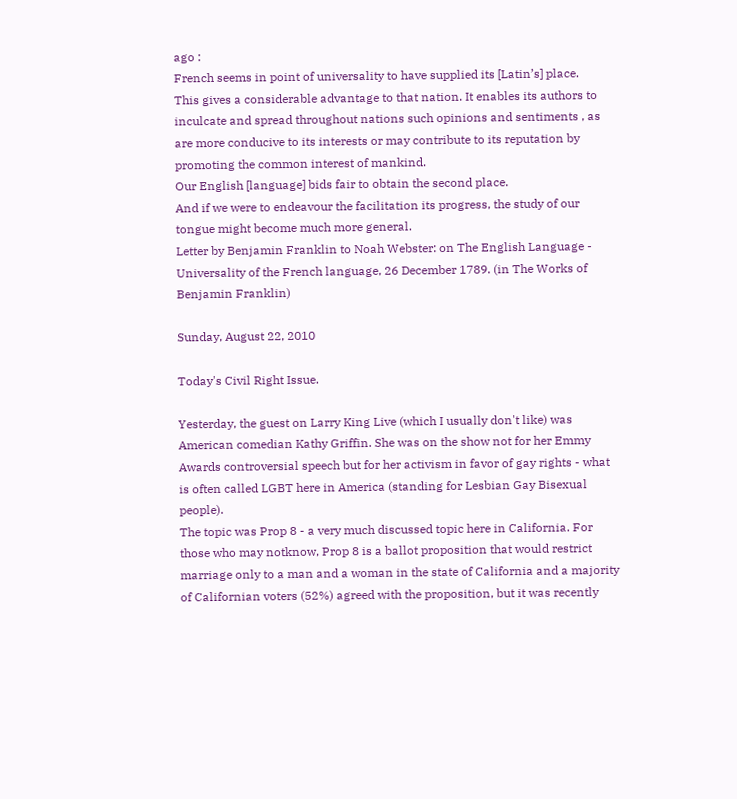ago :
French seems in point of universality to have supplied its [Latin’s] place.
This gives a considerable advantage to that nation. It enables its authors to inculcate and spread throughout nations such opinions and sentiments , as are more conducive to its interests or may contribute to its reputation by promoting the common interest of mankind.
Our English [language] bids fair to obtain the second place.
And if we were to endeavour the facilitation its progress, the study of our tongue might become much more general.
Letter by Benjamin Franklin to Noah Webster: on The English Language - Universality of the French language, 26 December 1789. (in The Works of Benjamin Franklin)

Sunday, August 22, 2010

Today's Civil Right Issue.

Yesterday, the guest on Larry King Live (which I usually don't like) was American comedian Kathy Griffin. She was on the show not for her Emmy Awards controversial speech but for her activism in favor of gay rights - what is often called LGBT here in America (standing for Lesbian Gay Bisexual people).
The topic was Prop 8 - a very much discussed topic here in California. For those who may notknow, Prop 8 is a ballot proposition that would restrict marriage only to a man and a woman in the state of California and a majority of Californian voters (52%) agreed with the proposition, but it was recently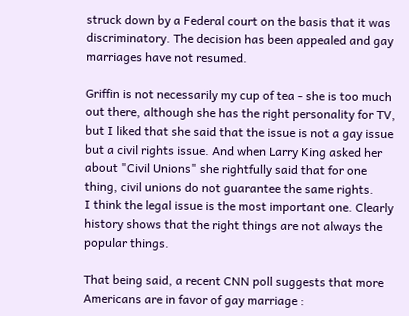struck down by a Federal court on the basis that it was discriminatory. The decision has been appealed and gay marriages have not resumed.

Griffin is not necessarily my cup of tea - she is too much out there, although she has the right personality for TV, but I liked that she said that the issue is not a gay issue but a civil rights issue. And when Larry King asked her about "Civil Unions" she rightfully said that for one thing, civil unions do not guarantee the same rights.
I think the legal issue is the most important one. Clearly history shows that the right things are not always the popular things.

That being said, a recent CNN poll suggests that more Americans are in favor of gay marriage :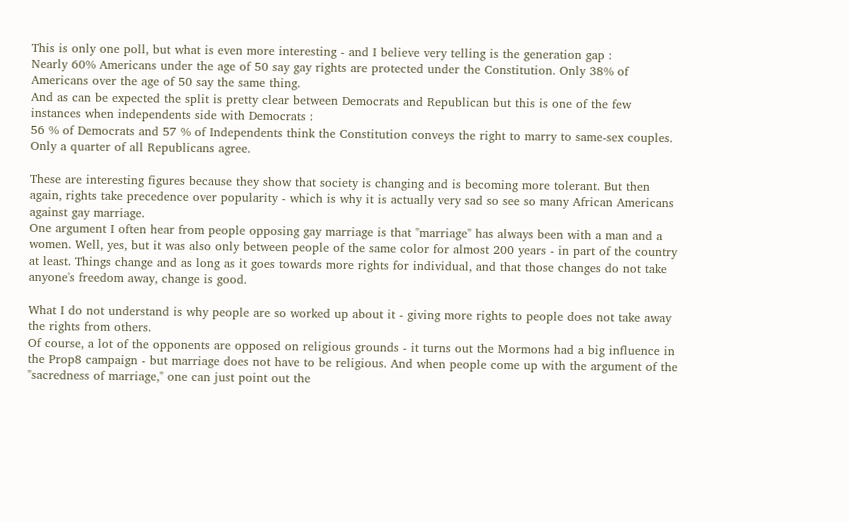This is only one poll, but what is even more interesting - and I believe very telling is the generation gap :
Nearly 60% Americans under the age of 50 say gay rights are protected under the Constitution. Only 38% of Americans over the age of 50 say the same thing.
And as can be expected the split is pretty clear between Democrats and Republican but this is one of the few instances when independents side with Democrats :
56 % of Democrats and 57 % of Independents think the Constitution conveys the right to marry to same-sex couples. Only a quarter of all Republicans agree.

These are interesting figures because they show that society is changing and is becoming more tolerant. But then again, rights take precedence over popularity - which is why it is actually very sad so see so many African Americans against gay marriage.
One argument I often hear from people opposing gay marriage is that "marriage" has always been with a man and a women. Well, yes, but it was also only between people of the same color for almost 200 years - in part of the country at least. Things change and as long as it goes towards more rights for individual, and that those changes do not take anyone's freedom away, change is good.

What I do not understand is why people are so worked up about it - giving more rights to people does not take away the rights from others.
Of course, a lot of the opponents are opposed on religious grounds - it turns out the Mormons had a big influence in the Prop8 campaign - but marriage does not have to be religious. And when people come up with the argument of the "sacredness of marriage," one can just point out the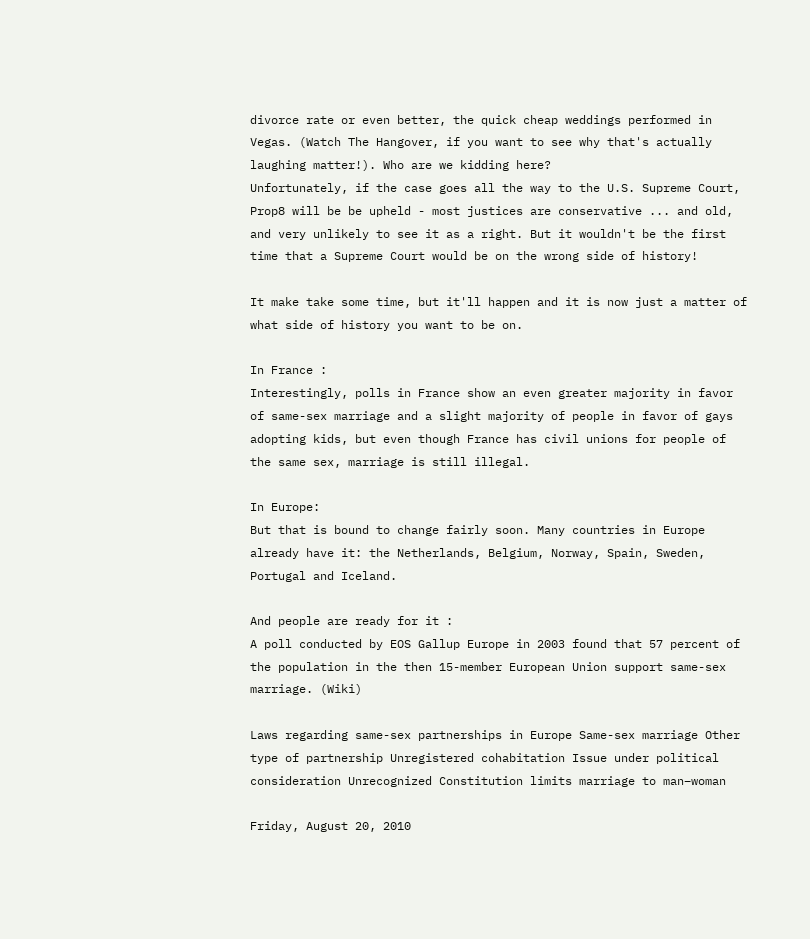divorce rate or even better, the quick cheap weddings performed in Vegas. (Watch The Hangover, if you want to see why that's actually laughing matter!). Who are we kidding here?
Unfortunately, if the case goes all the way to the U.S. Supreme Court, Prop8 will be be upheld - most justices are conservative ... and old, and very unlikely to see it as a right. But it wouldn't be the first time that a Supreme Court would be on the wrong side of history!

It make take some time, but it'll happen and it is now just a matter of what side of history you want to be on.

In France :
Interestingly, polls in France show an even greater majority in favor of same-sex marriage and a slight majority of people in favor of gays adopting kids, but even though France has civil unions for people of the same sex, marriage is still illegal.

In Europe:
But that is bound to change fairly soon. Many countries in Europe already have it: the Netherlands, Belgium, Norway, Spain, Sweden, Portugal and Iceland.

And people are ready for it :
A poll conducted by EOS Gallup Europe in 2003 found that 57 percent of the population in the then 15-member European Union support same-sex marriage. (Wiki)

Laws regarding same-sex partnerships in Europe Same-sex marriage Other type of partnership Unregistered cohabitation Issue under political consideration Unrecognized Constitution limits marriage to man–woman

Friday, August 20, 2010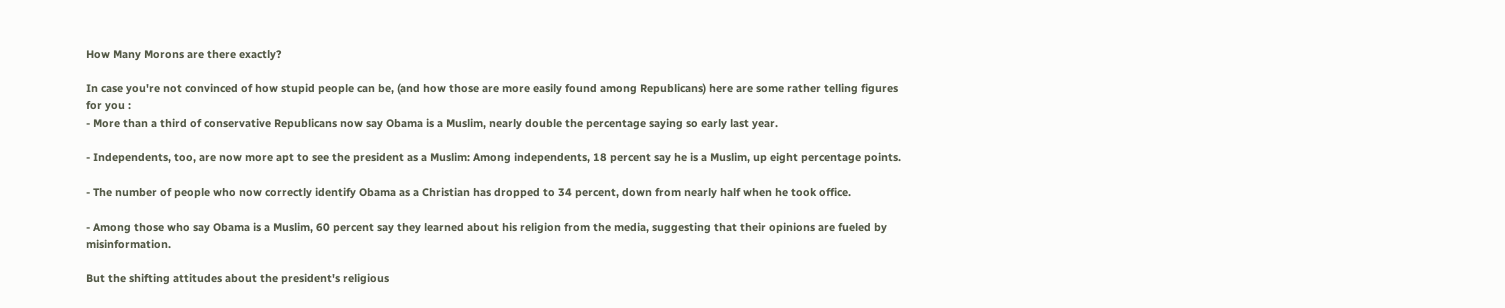How Many Morons are there exactly?

In case you're not convinced of how stupid people can be, (and how those are more easily found among Republicans) here are some rather telling figures for you :
- More than a third of conservative Republicans now say Obama is a Muslim, nearly double the percentage saying so early last year.

- Independents, too, are now more apt to see the president as a Muslim: Among independents, 18 percent say he is a Muslim, up eight percentage points.

- The number of people who now correctly identify Obama as a Christian has dropped to 34 percent, down from nearly half when he took office.

- Among those who say Obama is a Muslim, 60 percent say they learned about his religion from the media, suggesting that their opinions are fueled by misinformation.

But the shifting attitudes about the president's religious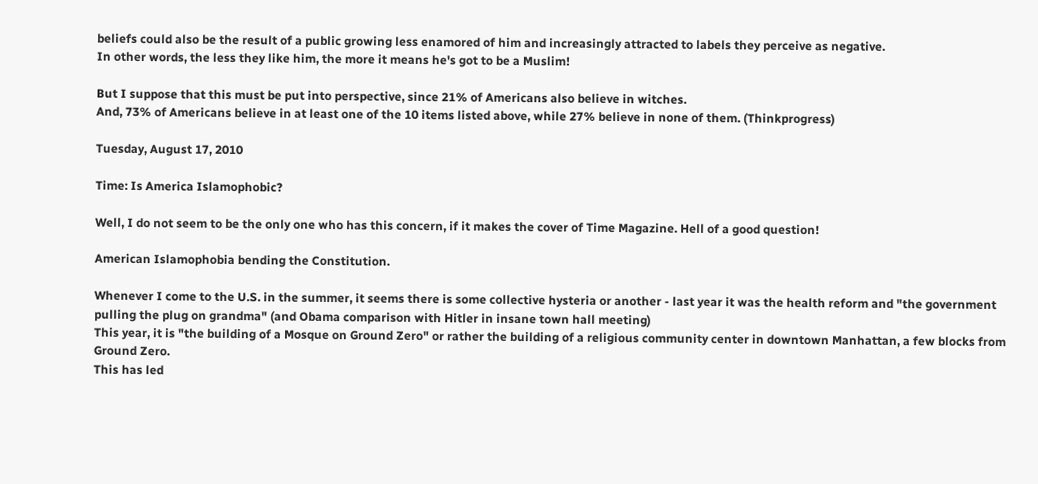beliefs could also be the result of a public growing less enamored of him and increasingly attracted to labels they perceive as negative.
In other words, the less they like him, the more it means he's got to be a Muslim!

But I suppose that this must be put into perspective, since 21% of Americans also believe in witches.
And, 73% of Americans believe in at least one of the 10 items listed above, while 27% believe in none of them. (Thinkprogress)

Tuesday, August 17, 2010

Time: Is America Islamophobic?

Well, I do not seem to be the only one who has this concern, if it makes the cover of Time Magazine. Hell of a good question!

American Islamophobia bending the Constitution.

Whenever I come to the U.S. in the summer, it seems there is some collective hysteria or another - last year it was the health reform and "the government pulling the plug on grandma" (and Obama comparison with Hitler in insane town hall meeting)
This year, it is "the building of a Mosque on Ground Zero" or rather the building of a religious community center in downtown Manhattan, a few blocks from Ground Zero.
This has led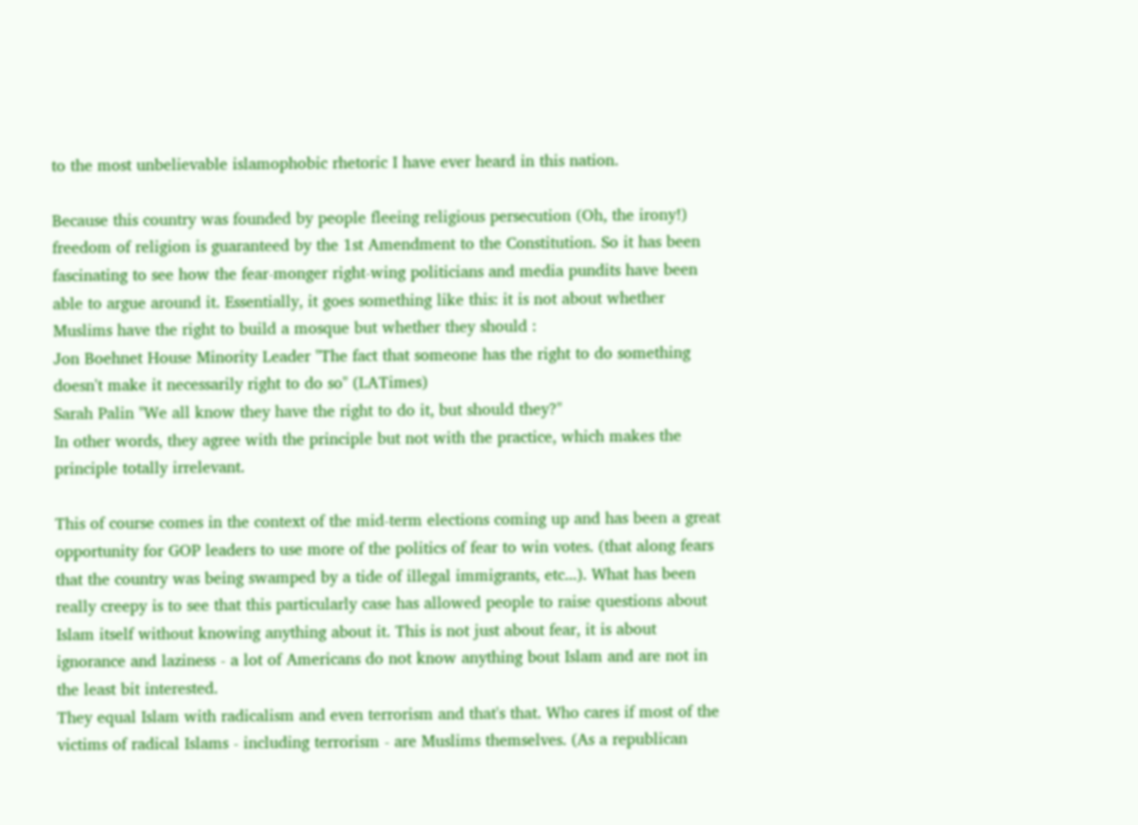to the most unbelievable islamophobic rhetoric I have ever heard in this nation.

Because this country was founded by people fleeing religious persecution (Oh, the irony!) freedom of religion is guaranteed by the 1st Amendment to the Constitution. So it has been fascinating to see how the fear-monger right-wing politicians and media pundits have been able to argue around it. Essentially, it goes something like this: it is not about whether Muslims have the right to build a mosque but whether they should :
Jon Boehnet House Minority Leader "The fact that someone has the right to do something doesn't make it necessarily right to do so" (LATimes)
Sarah Palin "We all know they have the right to do it, but should they?"
In other words, they agree with the principle but not with the practice, which makes the principle totally irrelevant.

This of course comes in the context of the mid-term elections coming up and has been a great opportunity for GOP leaders to use more of the politics of fear to win votes. (that along fears that the country was being swamped by a tide of illegal immigrants, etc...). What has been really creepy is to see that this particularly case has allowed people to raise questions about Islam itself without knowing anything about it. This is not just about fear, it is about ignorance and laziness - a lot of Americans do not know anything bout Islam and are not in the least bit interested.
They equal Islam with radicalism and even terrorism and that's that. Who cares if most of the victims of radical Islams - including terrorism - are Muslims themselves. (As a republican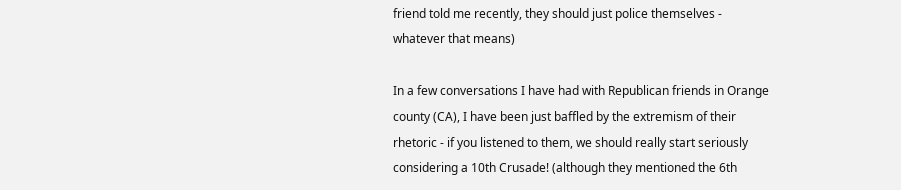friend told me recently, they should just police themselves - whatever that means)

In a few conversations I have had with Republican friends in Orange county (CA), I have been just baffled by the extremism of their rhetoric - if you listened to them, we should really start seriously considering a 10th Crusade! (although they mentioned the 6th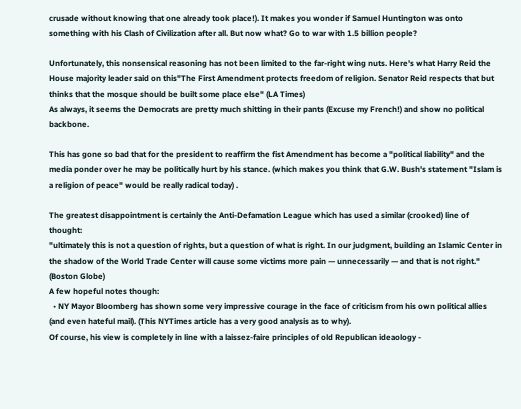crusade without knowing that one already took place!). It makes you wonder if Samuel Huntington was onto something with his Clash of Civilization after all. But now what? Go to war with 1.5 billion people?

Unfortunately, this nonsensical reasoning has not been limited to the far-right wing nuts. Here's what Harry Reid the House majority leader said on this"The First Amendment protects freedom of religion. Senator Reid respects that but thinks that the mosque should be built some place else" (LA Times)
As always, it seems the Democrats are pretty much shitting in their pants (Excuse my French!) and show no political backbone.

This has gone so bad that for the president to reaffirm the fist Amendment has become a "political liability" and the media ponder over he may be politically hurt by his stance. (which makes you think that G.W. Bush's statement "Islam is a religion of peace" would be really radical today) .

The greatest disappointment is certainly the Anti-Defamation League which has used a similar (crooked) line of thought:
"ultimately this is not a question of rights, but a question of what is right. In our judgment, building an Islamic Center in the shadow of the World Trade Center will cause some victims more pain — unnecessarily — and that is not right." (Boston Globe)
A few hopeful notes though:
  • NY Mayor Bloomberg has shown some very impressive courage in the face of criticism from his own political allies (and even hateful mail). (This NYTimes article has a very good analysis as to why).
Of course, his view is completely in line with a laissez-faire principles of old Republican ideaology -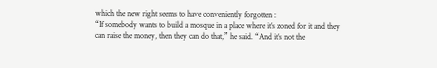which the new right seems to have conveniently forgotten :
“If somebody wants to build a mosque in a place where it’s zoned for it and they can raise the money, then they can do that,” he said. “And it’s not the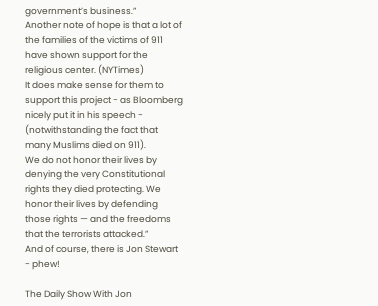government’s business.”
Another note of hope is that a lot of the families of the victims of 911 have shown support for the religious center. (NYTimes)
It does make sense for them to support this project - as Bloomberg nicely put it in his speech - (notwithstanding the fact that many Muslims died on 911).
We do not honor their lives by denying the very Constitutional rights they died protecting. We honor their lives by defending those rights — and the freedoms that the terrorists attacked.”
And of course, there is Jon Stewart - phew!

The Daily Show With Jon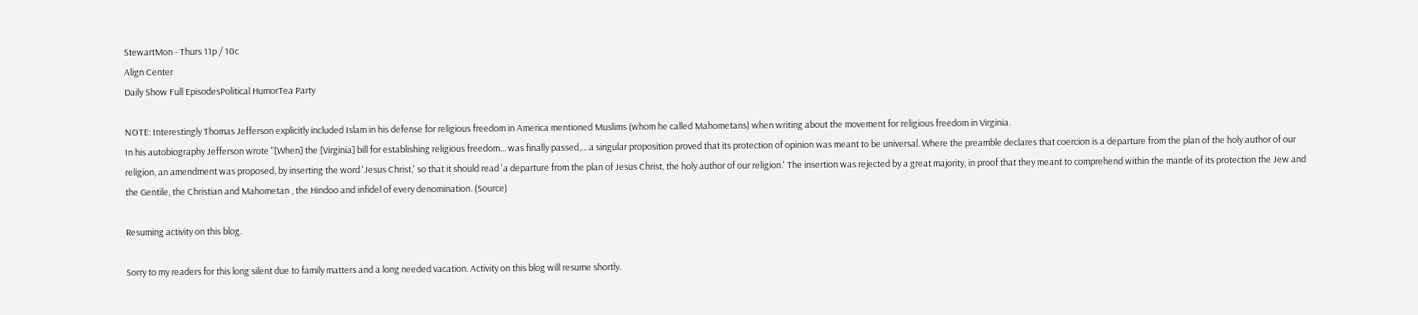StewartMon - Thurs 11p / 10c
Align Center
Daily Show Full EpisodesPolitical HumorTea Party

NOTE: Interestingly Thomas Jefferson explicitly included Islam in his defense for religious freedom in America mentioned Muslims (whom he called Mahometans) when writing about the movement for religious freedom in Virginia.
In his autobiography Jefferson wrote "[When] the [Virginia] bill for establishing religious freedom... was finally passed,... a singular proposition proved that its protection of opinion was meant to be universal. Where the preamble declares that coercion is a departure from the plan of the holy author of our religion, an amendment was proposed, by inserting the word 'Jesus Christ,' so that it should read 'a departure from the plan of Jesus Christ, the holy author of our religion.' The insertion was rejected by a great majority, in proof that they meant to comprehend within the mantle of its protection the Jew and the Gentile, the Christian and Mahometan , the Hindoo and infidel of every denomination. (Source)

Resuming activity on this blog.

Sorry to my readers for this long silent due to family matters and a long needed vacation. Activity on this blog will resume shortly.